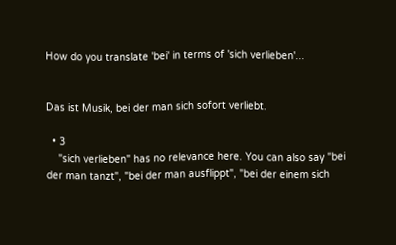How do you translate 'bei' in terms of 'sich verlieben'...


Das ist Musik, bei der man sich sofort verliebt.

  • 3
    "sich verlieben" has no relevance here. You can also say "bei der man tanzt", "bei der man ausflippt", "bei der einem sich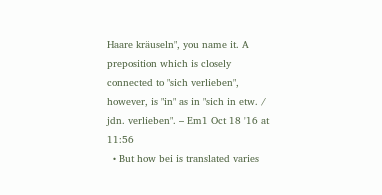Haare kräuseln", you name it. A preposition which is closely connected to "sich verlieben", however, is "in" as in "sich in etw. / jdn. verlieben". – Em1 Oct 18 '16 at 11:56
  • But how bei is translated varies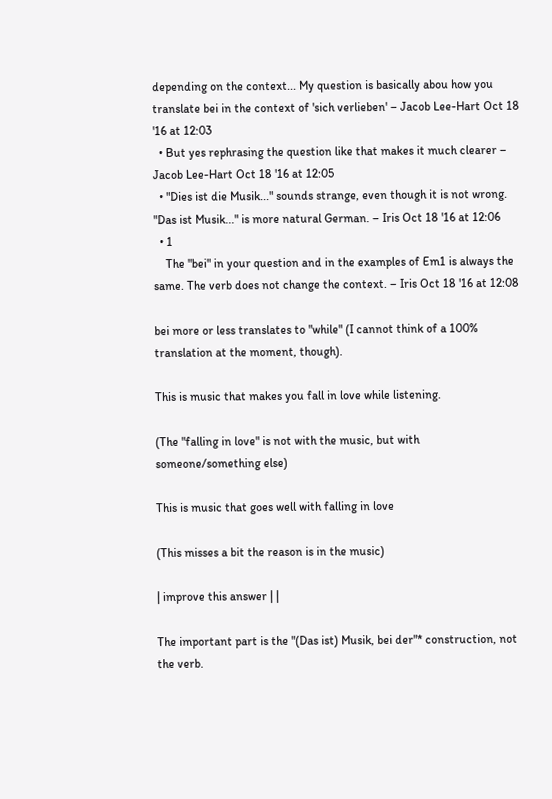depending on the context... My question is basically abou how you translate bei in the context of 'sich verlieben' – Jacob Lee-Hart Oct 18 '16 at 12:03
  • But yes rephrasing the question like that makes it much clearer – Jacob Lee-Hart Oct 18 '16 at 12:05
  • "Dies ist die Musik..." sounds strange, even though it is not wrong. "Das ist Musik..." is more natural German. – Iris Oct 18 '16 at 12:06
  • 1
    The "bei" in your question and in the examples of Em1 is always the same. The verb does not change the context. – Iris Oct 18 '16 at 12:08

bei more or less translates to "while" (I cannot think of a 100% translation at the moment, though).

This is music that makes you fall in love while listening.

(The "falling in love" is not with the music, but with someone/something else)

This is music that goes well with falling in love

(This misses a bit the reason is in the music)

| improve this answer | |

The important part is the "(Das ist) Musik, bei der"* construction, not the verb.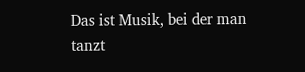Das ist Musik, bei der man tanzt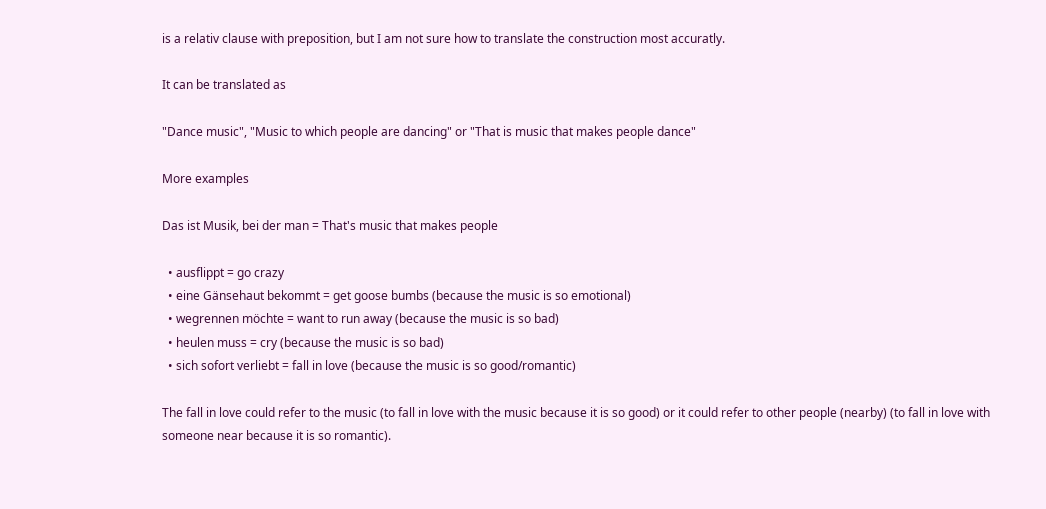is a relativ clause with preposition, but I am not sure how to translate the construction most accuratly.

It can be translated as

"Dance music", "Music to which people are dancing" or "That is music that makes people dance"

More examples

Das ist Musik, bei der man = That's music that makes people

  • ausflippt = go crazy
  • eine Gänsehaut bekommt = get goose bumbs (because the music is so emotional)
  • wegrennen möchte = want to run away (because the music is so bad)
  • heulen muss = cry (because the music is so bad)
  • sich sofort verliebt = fall in love (because the music is so good/romantic)

The fall in love could refer to the music (to fall in love with the music because it is so good) or it could refer to other people (nearby) (to fall in love with someone near because it is so romantic).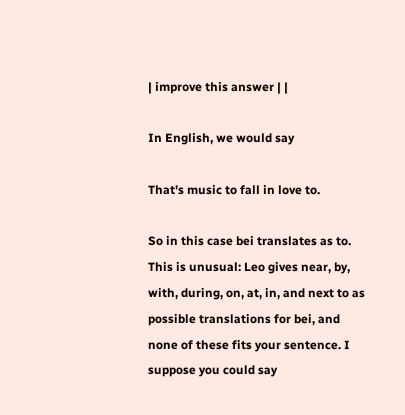| improve this answer | |

In English, we would say

That's music to fall in love to.

So in this case bei translates as to. This is unusual: Leo gives near, by, with, during, on, at, in, and next to as possible translations for bei, and none of these fits your sentence. I suppose you could say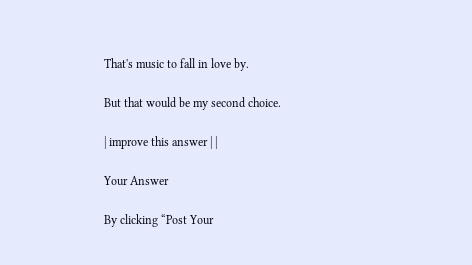That's music to fall in love by.

But that would be my second choice.

| improve this answer | |

Your Answer

By clicking “Post Your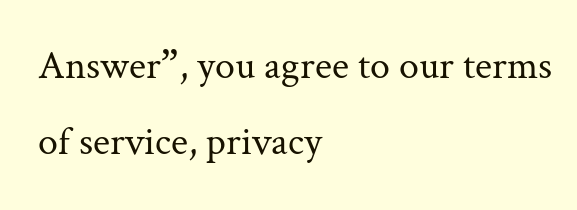Answer”, you agree to our terms of service, privacy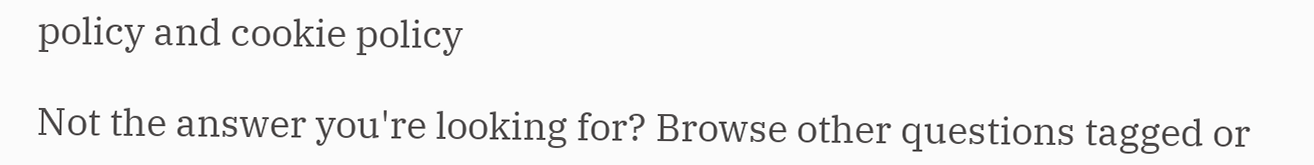policy and cookie policy

Not the answer you're looking for? Browse other questions tagged or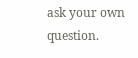ask your own question.